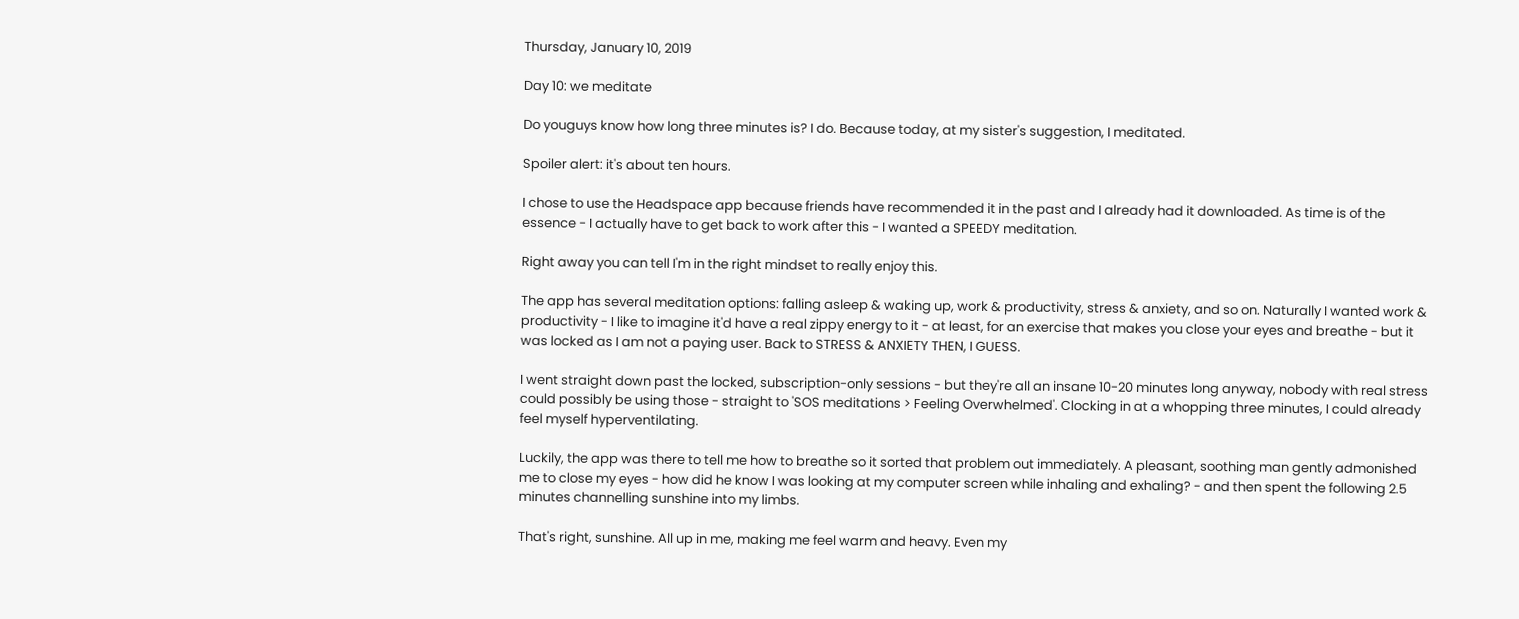Thursday, January 10, 2019

Day 10: we meditate

Do youguys know how long three minutes is? I do. Because today, at my sister's suggestion, I meditated.

Spoiler alert: it's about ten hours.

I chose to use the Headspace app because friends have recommended it in the past and I already had it downloaded. As time is of the essence - I actually have to get back to work after this - I wanted a SPEEDY meditation.

Right away you can tell I'm in the right mindset to really enjoy this.

The app has several meditation options: falling asleep & waking up, work & productivity, stress & anxiety, and so on. Naturally I wanted work & productivity - I like to imagine it'd have a real zippy energy to it - at least, for an exercise that makes you close your eyes and breathe - but it was locked as I am not a paying user. Back to STRESS & ANXIETY THEN, I GUESS.

I went straight down past the locked, subscription-only sessions - but they're all an insane 10-20 minutes long anyway, nobody with real stress could possibly be using those - straight to 'SOS meditations > Feeling Overwhelmed'. Clocking in at a whopping three minutes, I could already feel myself hyperventilating.

Luckily, the app was there to tell me how to breathe so it sorted that problem out immediately. A pleasant, soothing man gently admonished me to close my eyes - how did he know I was looking at my computer screen while inhaling and exhaling? - and then spent the following 2.5 minutes channelling sunshine into my limbs.

That's right, sunshine. All up in me, making me feel warm and heavy. Even my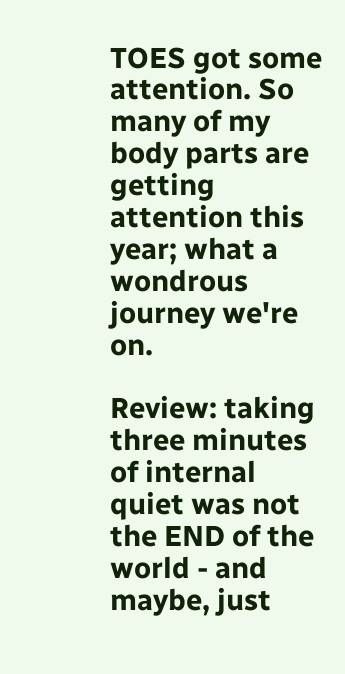TOES got some attention. So many of my body parts are getting attention this year; what a wondrous journey we're on.

Review: taking three minutes of internal quiet was not the END of the world - and maybe, just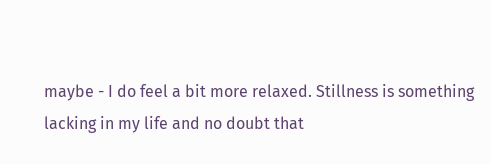maybe - I do feel a bit more relaxed. Stillness is something lacking in my life and no doubt that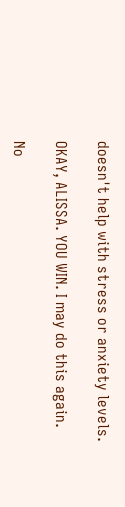doesn't help with stress or anxiety levels.

OKAY, ALISSA. YOU WIN. I may do this again.

No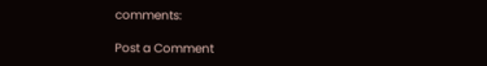comments:

Post a Comment